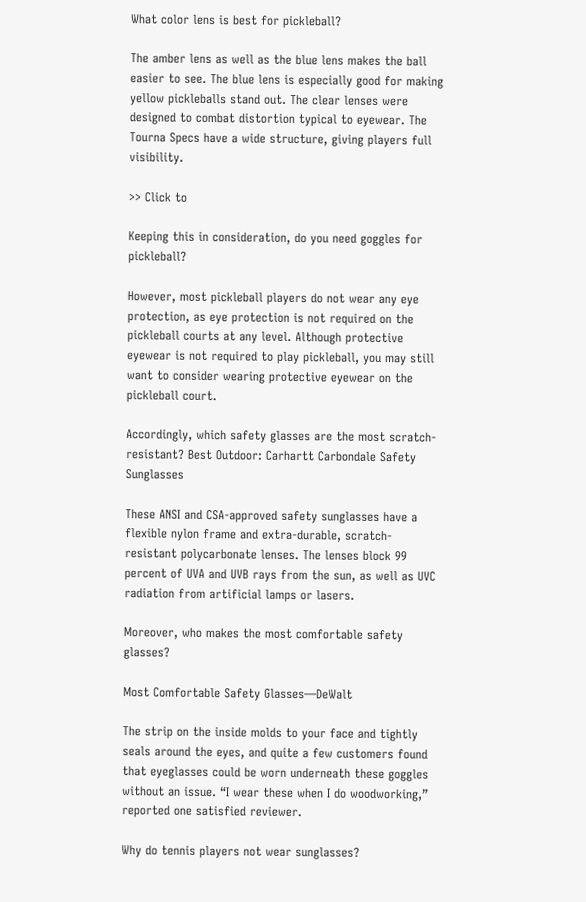What color lens is best for pickleball?

The amber lens as well as the blue lens makes the ball easier to see. The blue lens is especially good for making yellow pickleballs stand out. The clear lenses were designed to combat distortion typical to eyewear. The Tourna Specs have a wide structure, giving players full visibility.

>> Click to

Keeping this in consideration, do you need goggles for pickleball?

However, most pickleball players do not wear any eye protection, as eye protection is not required on the pickleball courts at any level. Although protective eyewear is not required to play pickleball, you may still want to consider wearing protective eyewear on the pickleball court.

Accordingly, which safety glasses are the most scratch-resistant? Best Outdoor: Carhartt Carbondale Safety Sunglasses

These ANSI and CSA-approved safety sunglasses have a flexible nylon frame and extra-durable, scratch-resistant polycarbonate lenses. The lenses block 99 percent of UVA and UVB rays from the sun, as well as UVC radiation from artificial lamps or lasers.

Moreover, who makes the most comfortable safety glasses?

Most Comfortable Safety Glasses—DeWalt

The strip on the inside molds to your face and tightly seals around the eyes, and quite a few customers found that eyeglasses could be worn underneath these goggles without an issue. “I wear these when I do woodworking,” reported one satisfied reviewer.

Why do tennis players not wear sunglasses?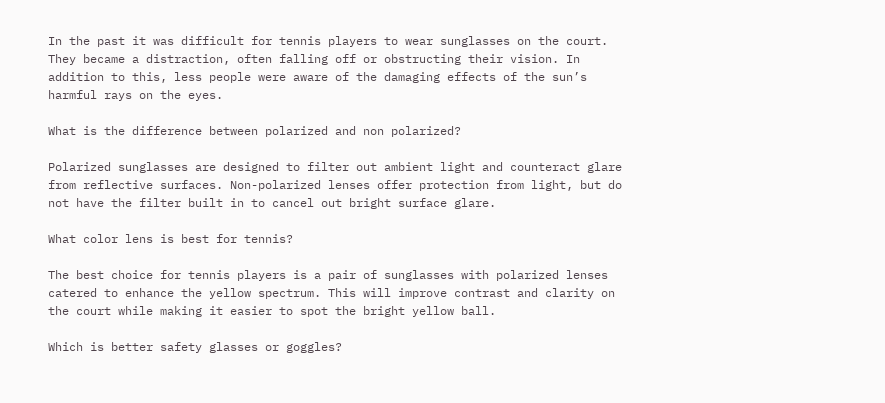In the past it was difficult for tennis players to wear sunglasses on the court. They became a distraction, often falling off or obstructing their vision. In addition to this, less people were aware of the damaging effects of the sun’s harmful rays on the eyes.

What is the difference between polarized and non polarized?

Polarized sunglasses are designed to filter out ambient light and counteract glare from reflective surfaces. Non-polarized lenses offer protection from light, but do not have the filter built in to cancel out bright surface glare.

What color lens is best for tennis?

The best choice for tennis players is a pair of sunglasses with polarized lenses catered to enhance the yellow spectrum. This will improve contrast and clarity on the court while making it easier to spot the bright yellow ball.

Which is better safety glasses or goggles?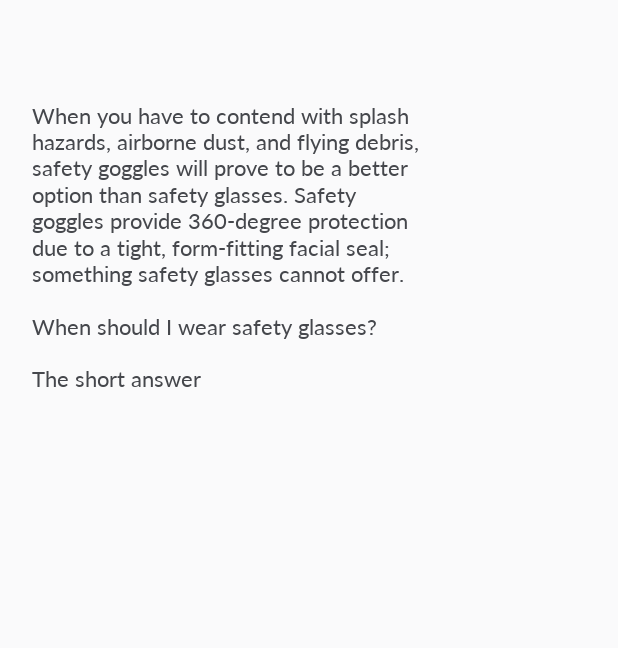When you have to contend with splash hazards, airborne dust, and flying debris, safety goggles will prove to be a better option than safety glasses. Safety goggles provide 360-degree protection due to a tight, form-fitting facial seal; something safety glasses cannot offer.

When should I wear safety glasses?

The short answer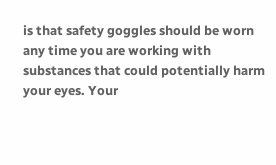is that safety goggles should be worn any time you are working with substances that could potentially harm your eyes. Your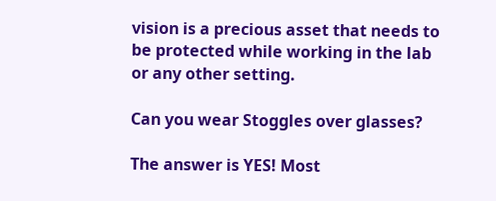vision is a precious asset that needs to be protected while working in the lab or any other setting.

Can you wear Stoggles over glasses?

The answer is YES! Most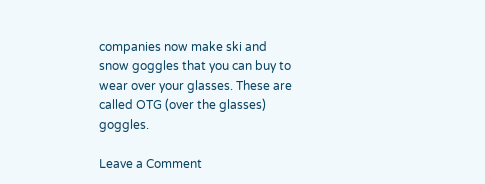companies now make ski and snow goggles that you can buy to wear over your glasses. These are called OTG (over the glasses) goggles.

Leave a Comment